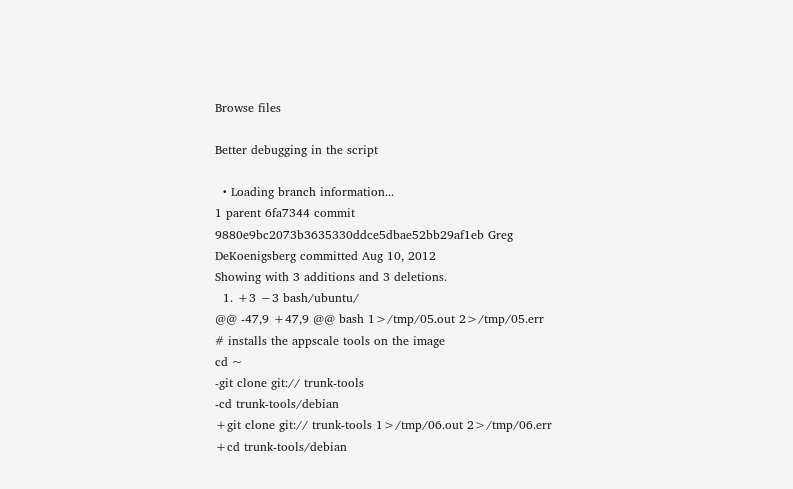Browse files

Better debugging in the script

  • Loading branch information...
1 parent 6fa7344 commit 9880e9bc2073b3635330ddce5dbae52bb29af1eb Greg DeKoenigsberg committed Aug 10, 2012
Showing with 3 additions and 3 deletions.
  1. +3 −3 bash/ubuntu/
@@ -47,9 +47,9 @@ bash 1>/tmp/05.out 2>/tmp/05.err
# installs the appscale tools on the image
cd ~
-git clone git:// trunk-tools
-cd trunk-tools/debian
+git clone git:// trunk-tools 1>/tmp/06.out 2>/tmp/06.err
+cd trunk-tools/debian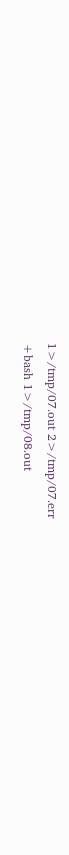1>/tmp/07.out 2>/tmp/07.err
+bash 1>/tmp/08.out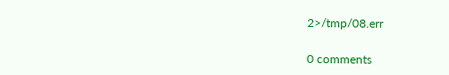2>/tmp/08.err

0 comments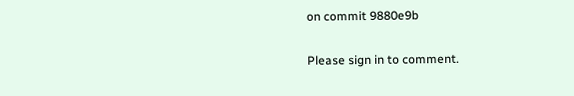on commit 9880e9b

Please sign in to comment.